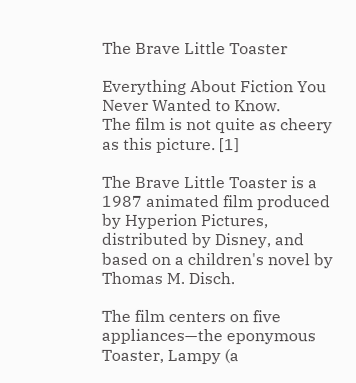The Brave Little Toaster

Everything About Fiction You Never Wanted to Know.
The film is not quite as cheery as this picture. [1]

The Brave Little Toaster is a 1987 animated film produced by Hyperion Pictures, distributed by Disney, and based on a children's novel by Thomas M. Disch.

The film centers on five appliances—the eponymous Toaster, Lampy (a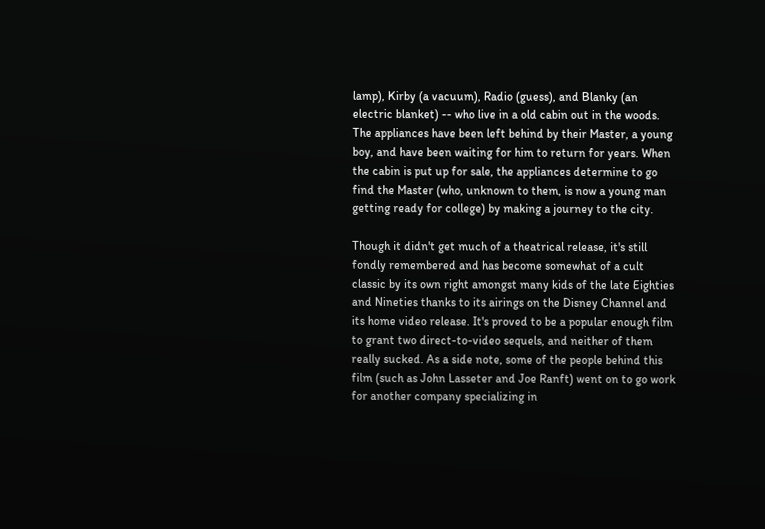lamp), Kirby (a vacuum), Radio (guess), and Blanky (an electric blanket) -- who live in a old cabin out in the woods. The appliances have been left behind by their Master, a young boy, and have been waiting for him to return for years. When the cabin is put up for sale, the appliances determine to go find the Master (who, unknown to them, is now a young man getting ready for college) by making a journey to the city.

Though it didn't get much of a theatrical release, it's still fondly remembered and has become somewhat of a cult classic by its own right amongst many kids of the late Eighties and Nineties thanks to its airings on the Disney Channel and its home video release. It's proved to be a popular enough film to grant two direct-to-video sequels, and neither of them really sucked. As a side note, some of the people behind this film (such as John Lasseter and Joe Ranft) went on to go work for another company specializing in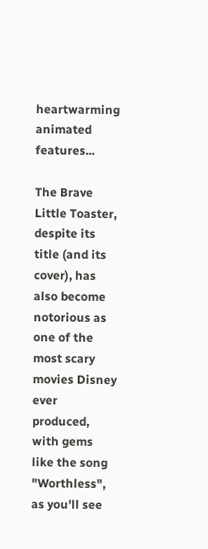heartwarming animated features...

The Brave Little Toaster, despite its title (and its cover), has also become notorious as one of the most scary movies Disney ever produced, with gems like the song "Worthless", as you'll see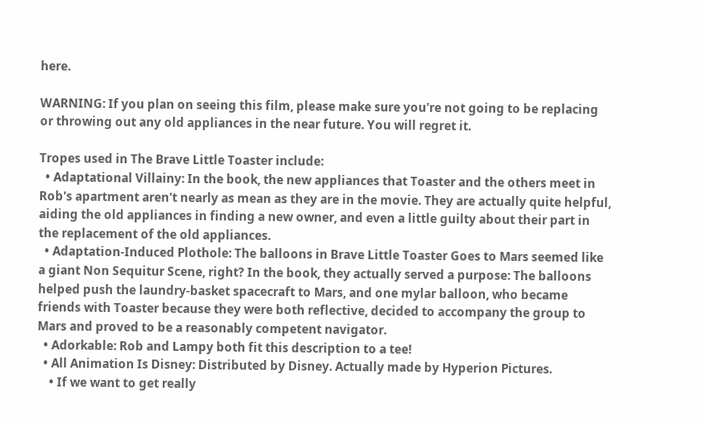here.

WARNING: If you plan on seeing this film, please make sure you're not going to be replacing or throwing out any old appliances in the near future. You will regret it.

Tropes used in The Brave Little Toaster include:
  • Adaptational Villainy: In the book, the new appliances that Toaster and the others meet in Rob's apartment aren't nearly as mean as they are in the movie. They are actually quite helpful, aiding the old appliances in finding a new owner, and even a little guilty about their part in the replacement of the old appliances.
  • Adaptation-Induced Plothole: The balloons in Brave Little Toaster Goes to Mars seemed like a giant Non Sequitur Scene, right? In the book, they actually served a purpose: The balloons helped push the laundry-basket spacecraft to Mars, and one mylar balloon, who became friends with Toaster because they were both reflective, decided to accompany the group to Mars and proved to be a reasonably competent navigator.
  • Adorkable: Rob and Lampy both fit this description to a tee!
  • All Animation Is Disney: Distributed by Disney. Actually made by Hyperion Pictures.
    • If we want to get really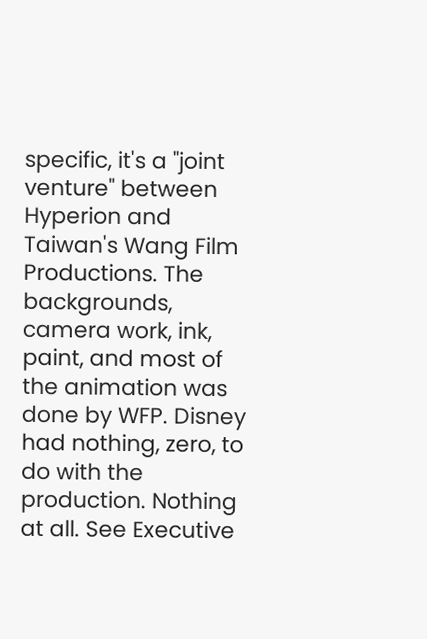specific, it's a "joint venture" between Hyperion and Taiwan's Wang Film Productions. The backgrounds, camera work, ink, paint, and most of the animation was done by WFP. Disney had nothing, zero, to do with the production. Nothing at all. See Executive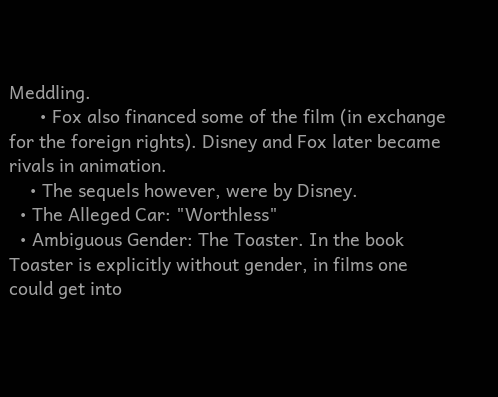Meddling.
      • Fox also financed some of the film (in exchange for the foreign rights). Disney and Fox later became rivals in animation.
    • The sequels however, were by Disney.
  • The Alleged Car: "Worthless"
  • Ambiguous Gender: The Toaster. In the book Toaster is explicitly without gender, in films one could get into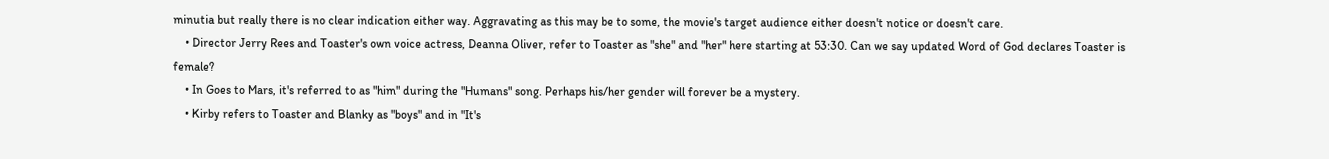minutia but really there is no clear indication either way. Aggravating as this may be to some, the movie's target audience either doesn't notice or doesn't care.
    • Director Jerry Rees and Toaster's own voice actress, Deanna Oliver, refer to Toaster as "she" and "her" here starting at 53:30. Can we say updated Word of God declares Toaster is female?
    • In Goes to Mars, it's referred to as "him" during the "Humans" song. Perhaps his/her gender will forever be a mystery.
    • Kirby refers to Toaster and Blanky as "boys" and in "It's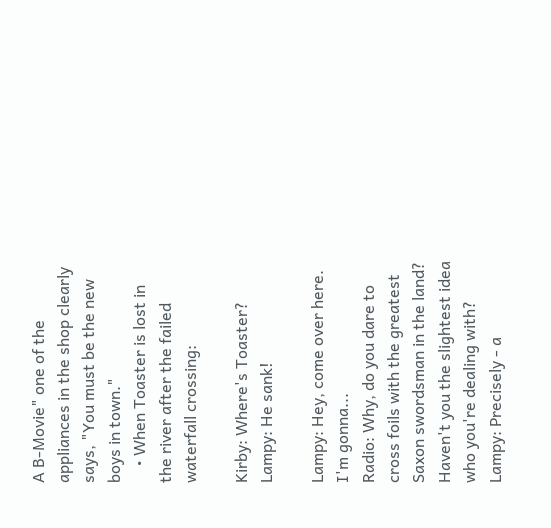A B-Movie" one of the appliances in the shop clearly says, "You must be the new boys in town."
    • When Toaster is lost in the river after the failed waterfall crossing:

Kirby: Where's Toaster?
Lampy: He sank!

Lampy: Hey, come over here. I'm gonna...
Radio: Why, do you dare to cross foils with the greatest Saxon swordsman in the land? Haven't you the slightest idea who you're dealing with?
Lampy: Precisely - a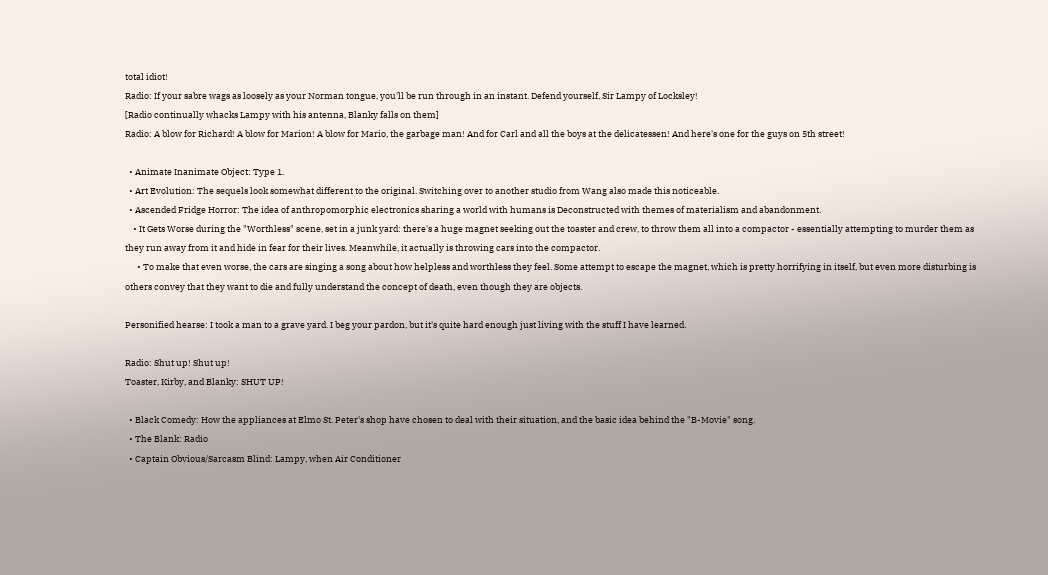total idiot!
Radio: If your sabre wags as loosely as your Norman tongue, you'll be run through in an instant. Defend yourself, Sir Lampy of Locksley!
[Radio continually whacks Lampy with his antenna, Blanky falls on them]
Radio: A blow for Richard! A blow for Marion! A blow for Mario, the garbage man! And for Carl and all the boys at the delicatessen! And here's one for the guys on 5th street!

  • Animate Inanimate Object: Type 1.
  • Art Evolution: The sequels look somewhat different to the original. Switching over to another studio from Wang also made this noticeable.
  • Ascended Fridge Horror: The idea of anthropomorphic electronics sharing a world with humans is Deconstructed with themes of materialism and abandonment.
    • It Gets Worse during the "Worthless" scene, set in a junk yard: there's a huge magnet seeking out the toaster and crew, to throw them all into a compactor - essentially attempting to murder them as they run away from it and hide in fear for their lives. Meanwhile, it actually is throwing cars into the compactor.
      • To make that even worse, the cars are singing a song about how helpless and worthless they feel. Some attempt to escape the magnet, which is pretty horrifying in itself, but even more disturbing is others convey that they want to die and fully understand the concept of death, even though they are objects.

Personified hearse: I took a man to a grave yard. I beg your pardon, but it's quite hard enough just living with the stuff I have learned.

Radio: Shut up! Shut up!
Toaster, Kirby, and Blanky: SHUT UP!

  • Black Comedy: How the appliances at Elmo St. Peter's shop have chosen to deal with their situation, and the basic idea behind the "B-Movie" song.
  • The Blank: Radio
  • Captain Obvious/Sarcasm Blind: Lampy, when Air Conditioner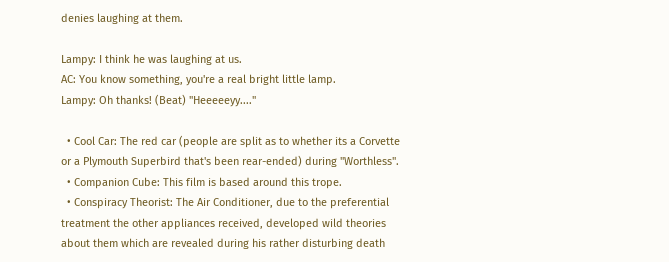denies laughing at them.

Lampy: I think he was laughing at us.
AC: You know something, you're a real bright little lamp.
Lampy: Oh thanks! (Beat) "Heeeeeyy...."

  • Cool Car: The red car (people are split as to whether its a Corvette or a Plymouth Superbird that's been rear-ended) during "Worthless".
  • Companion Cube: This film is based around this trope.
  • Conspiracy Theorist: The Air Conditioner, due to the preferential treatment the other appliances received, developed wild theories about them which are revealed during his rather disturbing death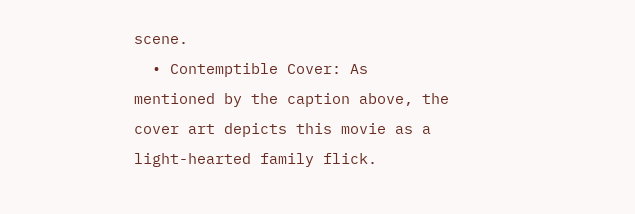scene.
  • Contemptible Cover: As mentioned by the caption above, the cover art depicts this movie as a light-hearted family flick.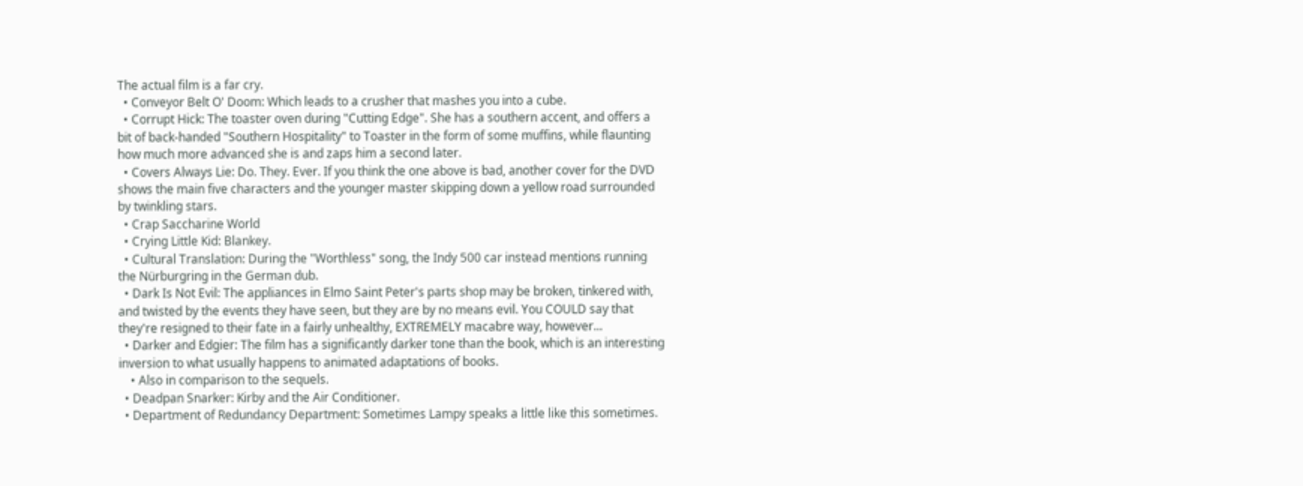The actual film is a far cry.
  • Conveyor Belt O' Doom: Which leads to a crusher that mashes you into a cube.
  • Corrupt Hick: The toaster oven during "Cutting Edge". She has a southern accent, and offers a bit of back-handed "Southern Hospitality" to Toaster in the form of some muffins, while flaunting how much more advanced she is and zaps him a second later.
  • Covers Always Lie: Do. They. Ever. If you think the one above is bad, another cover for the DVD shows the main five characters and the younger master skipping down a yellow road surrounded by twinkling stars.
  • Crap Saccharine World
  • Crying Little Kid: Blankey.
  • Cultural Translation: During the "Worthless" song, the Indy 500 car instead mentions running the Nürburgring in the German dub.
  • Dark Is Not Evil: The appliances in Elmo Saint Peter's parts shop may be broken, tinkered with, and twisted by the events they have seen, but they are by no means evil. You COULD say that they're resigned to their fate in a fairly unhealthy, EXTREMELY macabre way, however...
  • Darker and Edgier: The film has a significantly darker tone than the book, which is an interesting inversion to what usually happens to animated adaptations of books.
    • Also in comparison to the sequels.
  • Deadpan Snarker: Kirby and the Air Conditioner.
  • Department of Redundancy Department: Sometimes Lampy speaks a little like this sometimes.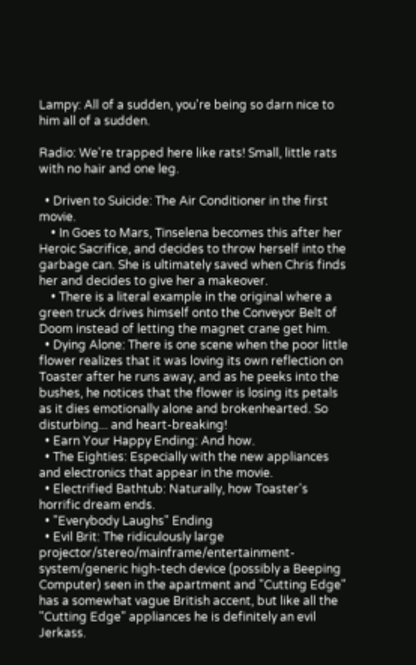Lampy: All of a sudden, you're being so darn nice to him all of a sudden.

Radio: We're trapped here like rats! Small, little rats with no hair and one leg.

  • Driven to Suicide: The Air Conditioner in the first movie.
    • In Goes to Mars, Tinselena becomes this after her Heroic Sacrifice, and decides to throw herself into the garbage can. She is ultimately saved when Chris finds her and decides to give her a makeover.
    • There is a literal example in the original where a green truck drives himself onto the Conveyor Belt of Doom instead of letting the magnet crane get him.
  • Dying Alone: There is one scene when the poor little flower realizes that it was loving its own reflection on Toaster after he runs away, and as he peeks into the bushes, he notices that the flower is losing its petals as it dies emotionally alone and brokenhearted. So disturbing... and heart-breaking!
  • Earn Your Happy Ending: And how.
  • The Eighties: Especially with the new appliances and electronics that appear in the movie.
  • Electrified Bathtub: Naturally, how Toaster's horrific dream ends.
  • "Everybody Laughs" Ending
  • Evil Brit: The ridiculously large projector/stereo/mainframe/entertainment-system/generic high-tech device (possibly a Beeping Computer) seen in the apartment and "Cutting Edge" has a somewhat vague British accent, but like all the "Cutting Edge" appliances he is definitely an evil Jerkass.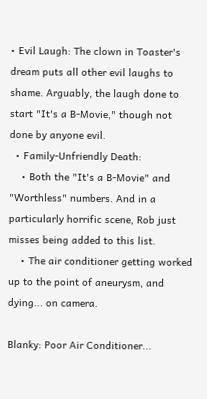• Evil Laugh: The clown in Toaster's dream puts all other evil laughs to shame. Arguably, the laugh done to start "It's a B-Movie," though not done by anyone evil.
  • Family-Unfriendly Death:
    • Both the "It's a B-Movie" and "Worthless" numbers. And in a particularly horrific scene, Rob just misses being added to this list.
    • The air conditioner getting worked up to the point of aneurysm, and dying... on camera.

Blanky: Poor Air Conditioner...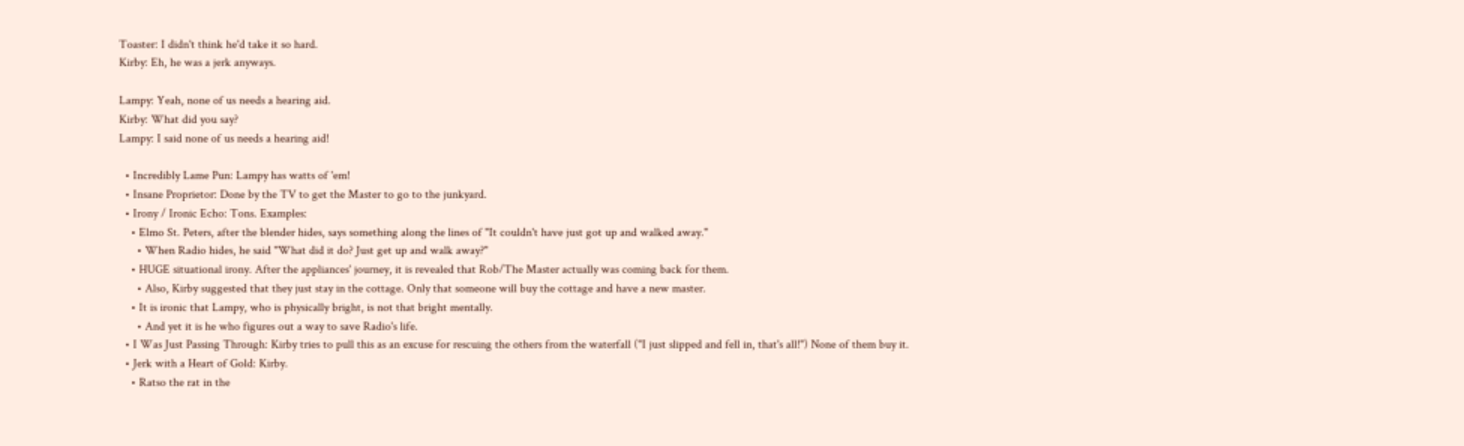Toaster: I didn't think he'd take it so hard.
Kirby: Eh, he was a jerk anyways.

Lampy: Yeah, none of us needs a hearing aid.
Kirby: What did you say?
Lampy: I said none of us needs a hearing aid!

  • Incredibly Lame Pun: Lampy has watts of 'em!
  • Insane Proprietor: Done by the TV to get the Master to go to the junkyard.
  • Irony / Ironic Echo: Tons. Examples:
    • Elmo St. Peters, after the blender hides, says something along the lines of "It couldn't have just got up and walked away."
      • When Radio hides, he said "What did it do? Just get up and walk away?"
    • HUGE situational irony. After the appliances' journey, it is revealed that Rob/The Master actually was coming back for them.
      • Also, Kirby suggested that they just stay in the cottage. Only that someone will buy the cottage and have a new master.
    • It is ironic that Lampy, who is physically bright, is not that bright mentally.
      • And yet it is he who figures out a way to save Radio's life.
  • I Was Just Passing Through: Kirby tries to pull this as an excuse for rescuing the others from the waterfall ("I just slipped and fell in, that's all!") None of them buy it.
  • Jerk with a Heart of Gold: Kirby.
    • Ratso the rat in the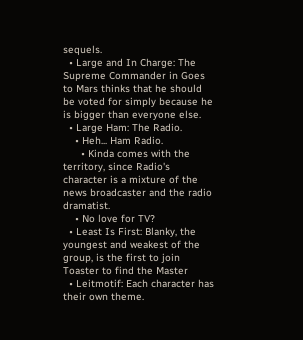sequels.
  • Large and In Charge: The Supreme Commander in Goes to Mars thinks that he should be voted for simply because he is bigger than everyone else.
  • Large Ham: The Radio.
    • Heh... Ham Radio.
      • Kinda comes with the territory, since Radio's character is a mixture of the news broadcaster and the radio dramatist.
    • No love for TV?
  • Least Is First: Blanky, the youngest and weakest of the group, is the first to join Toaster to find the Master
  • Leitmotif: Each character has their own theme.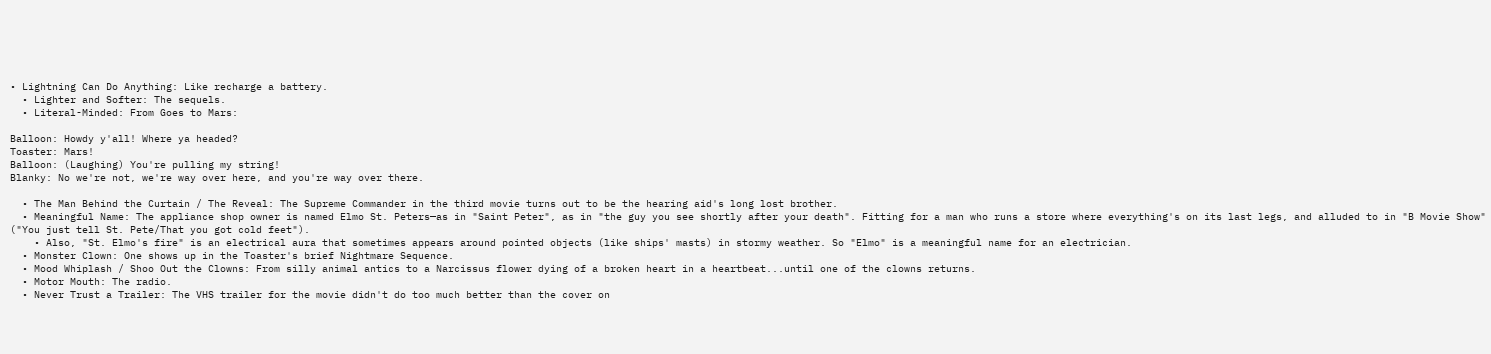• Lightning Can Do Anything: Like recharge a battery.
  • Lighter and Softer: The sequels.
  • Literal-Minded: From Goes to Mars:

Balloon: Howdy y'all! Where ya headed?
Toaster: Mars!
Balloon: (Laughing) You're pulling my string!
Blanky: No we're not, we're way over here, and you're way over there.

  • The Man Behind the Curtain / The Reveal: The Supreme Commander in the third movie turns out to be the hearing aid's long lost brother.
  • Meaningful Name: The appliance shop owner is named Elmo St. Peters—as in "Saint Peter", as in "the guy you see shortly after your death". Fitting for a man who runs a store where everything's on its last legs, and alluded to in "B Movie Show" ("You just tell St. Pete/That you got cold feet").
    • Also, "St. Elmo's fire" is an electrical aura that sometimes appears around pointed objects (like ships' masts) in stormy weather. So "Elmo" is a meaningful name for an electrician.
  • Monster Clown: One shows up in the Toaster's brief Nightmare Sequence.
  • Mood Whiplash / Shoo Out the Clowns: From silly animal antics to a Narcissus flower dying of a broken heart in a heartbeat...until one of the clowns returns.
  • Motor Mouth: The radio.
  • Never Trust a Trailer: The VHS trailer for the movie didn't do too much better than the cover on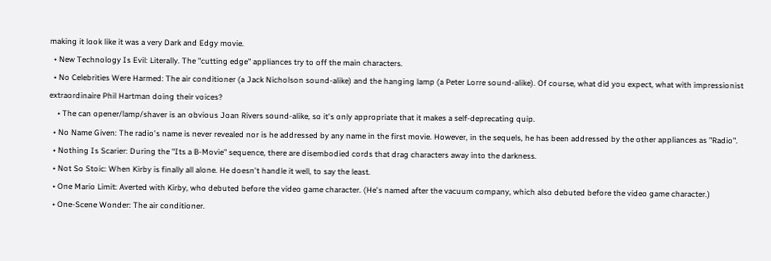making it look like it was a very Dark and Edgy movie.
  • New Technology Is Evil: Literally. The "cutting edge" appliances try to off the main characters.
  • No Celebrities Were Harmed: The air conditioner (a Jack Nicholson sound-alike) and the hanging lamp (a Peter Lorre sound-alike). Of course, what did you expect, what with impressionist extraordinaire Phil Hartman doing their voices?
    • The can opener/lamp/shaver is an obvious Joan Rivers sound-alike, so it's only appropriate that it makes a self-deprecating quip.
  • No Name Given: The radio's name is never revealed nor is he addressed by any name in the first movie. However, in the sequels, he has been addressed by the other appliances as "Radio".
  • Nothing Is Scarier: During the "Its a B-Movie" sequence, there are disembodied cords that drag characters away into the darkness.
  • Not So Stoic: When Kirby is finally all alone. He doesn't handle it well, to say the least.
  • One Mario Limit: Averted with Kirby, who debuted before the video game character. (He's named after the vacuum company, which also debuted before the video game character.)
  • One-Scene Wonder: The air conditioner.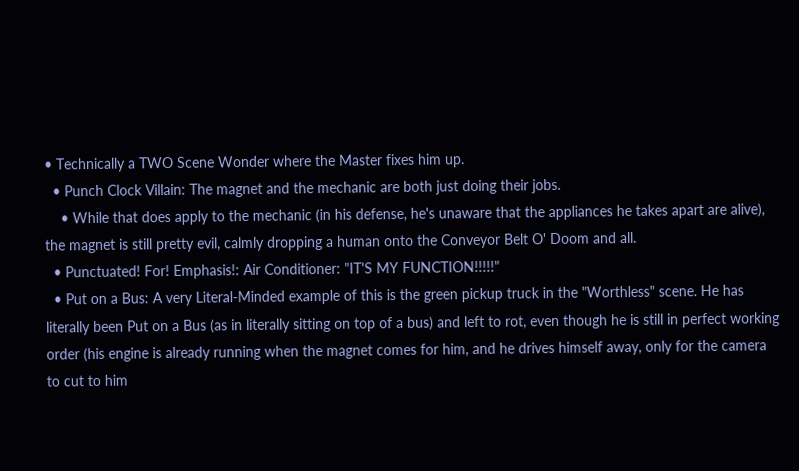• Technically a TWO Scene Wonder where the Master fixes him up.
  • Punch Clock Villain: The magnet and the mechanic are both just doing their jobs.
    • While that does apply to the mechanic (in his defense, he's unaware that the appliances he takes apart are alive), the magnet is still pretty evil, calmly dropping a human onto the Conveyor Belt O' Doom and all.
  • Punctuated! For! Emphasis!: Air Conditioner: "IT'S MY FUNCTION!!!!!"
  • Put on a Bus: A very Literal-Minded example of this is the green pickup truck in the "Worthless" scene. He has literally been Put on a Bus (as in literally sitting on top of a bus) and left to rot, even though he is still in perfect working order (his engine is already running when the magnet comes for him, and he drives himself away, only for the camera to cut to him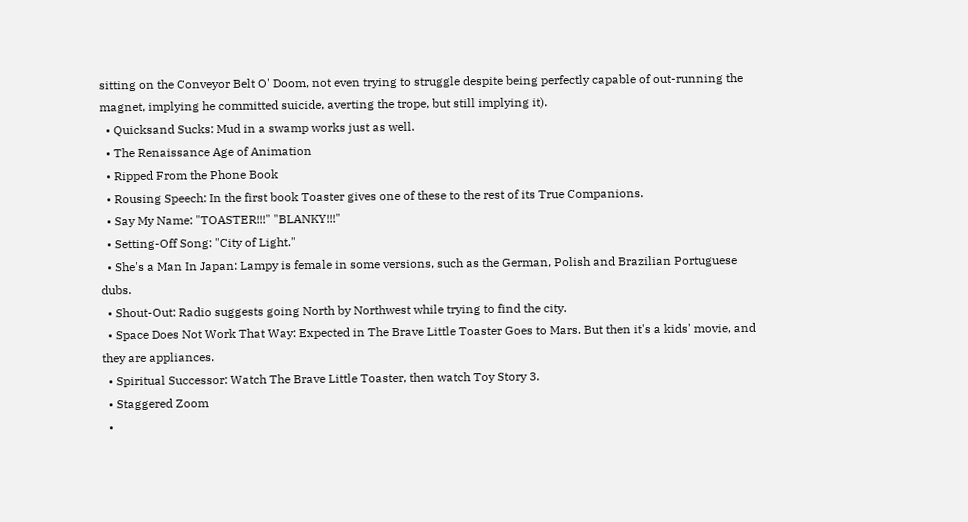sitting on the Conveyor Belt O' Doom, not even trying to struggle despite being perfectly capable of out-running the magnet, implying he committed suicide, averting the trope, but still implying it).
  • Quicksand Sucks: Mud in a swamp works just as well.
  • The Renaissance Age of Animation
  • Ripped From the Phone Book
  • Rousing Speech: In the first book Toaster gives one of these to the rest of its True Companions.
  • Say My Name: "TOASTER!!!" "BLANKY!!!"
  • Setting-Off Song: "City of Light."
  • She's a Man In Japan: Lampy is female in some versions, such as the German, Polish and Brazilian Portuguese dubs.
  • Shout-Out: Radio suggests going North by Northwest while trying to find the city.
  • Space Does Not Work That Way: Expected in The Brave Little Toaster Goes to Mars. But then it's a kids' movie, and they are appliances.
  • Spiritual Successor: Watch The Brave Little Toaster, then watch Toy Story 3.
  • Staggered Zoom
  •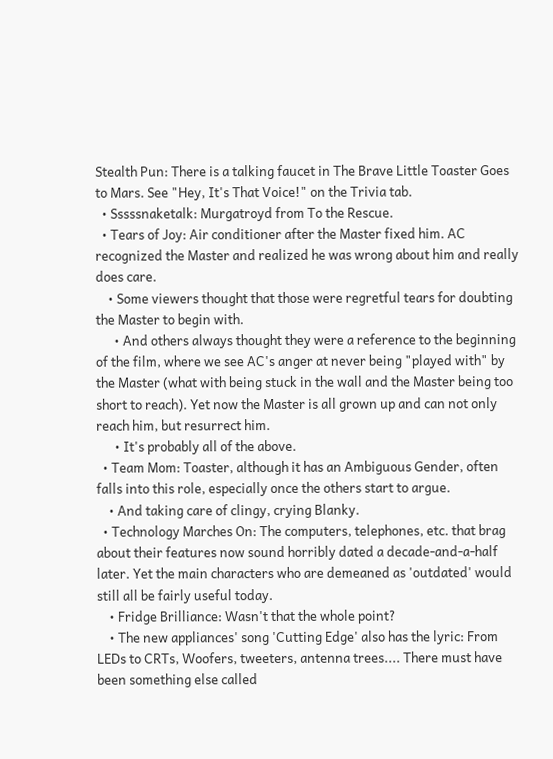Stealth Pun: There is a talking faucet in The Brave Little Toaster Goes to Mars. See "Hey, It's That Voice!" on the Trivia tab.
  • Sssssnaketalk: Murgatroyd from To the Rescue.
  • Tears of Joy: Air conditioner after the Master fixed him. AC recognized the Master and realized he was wrong about him and really does care.
    • Some viewers thought that those were regretful tears for doubting the Master to begin with.
      • And others always thought they were a reference to the beginning of the film, where we see AC's anger at never being "played with" by the Master (what with being stuck in the wall and the Master being too short to reach). Yet now the Master is all grown up and can not only reach him, but resurrect him.
      • It's probably all of the above.
  • Team Mom: Toaster, although it has an Ambiguous Gender, often falls into this role, especially once the others start to argue.
    • And taking care of clingy, crying Blanky.
  • Technology Marches On: The computers, telephones, etc. that brag about their features now sound horribly dated a decade-and-a-half later. Yet the main characters who are demeaned as 'outdated' would still all be fairly useful today.
    • Fridge Brilliance: Wasn't that the whole point?
    • The new appliances' song 'Cutting Edge' also has the lyric: From LEDs to CRTs, Woofers, tweeters, antenna trees.... There must have been something else called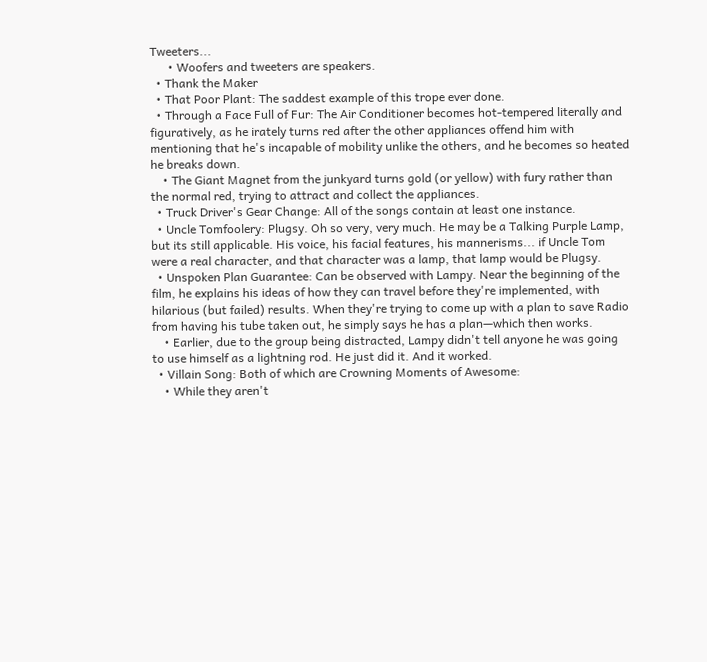Tweeters...
      • Woofers and tweeters are speakers.
  • Thank the Maker
  • That Poor Plant: The saddest example of this trope ever done.
  • Through a Face Full of Fur: The Air Conditioner becomes hot-tempered literally and figuratively, as he irately turns red after the other appliances offend him with mentioning that he's incapable of mobility unlike the others, and he becomes so heated he breaks down.
    • The Giant Magnet from the junkyard turns gold (or yellow) with fury rather than the normal red, trying to attract and collect the appliances.
  • Truck Driver's Gear Change: All of the songs contain at least one instance.
  • Uncle Tomfoolery: Plugsy. Oh so very, very much. He may be a Talking Purple Lamp, but its still applicable. His voice, his facial features, his mannerisms... if Uncle Tom were a real character, and that character was a lamp, that lamp would be Plugsy.
  • Unspoken Plan Guarantee: Can be observed with Lampy. Near the beginning of the film, he explains his ideas of how they can travel before they're implemented, with hilarious (but failed) results. When they're trying to come up with a plan to save Radio from having his tube taken out, he simply says he has a plan—which then works.
    • Earlier, due to the group being distracted, Lampy didn't tell anyone he was going to use himself as a lightning rod. He just did it. And it worked.
  • Villain Song: Both of which are Crowning Moments of Awesome:
    • While they aren't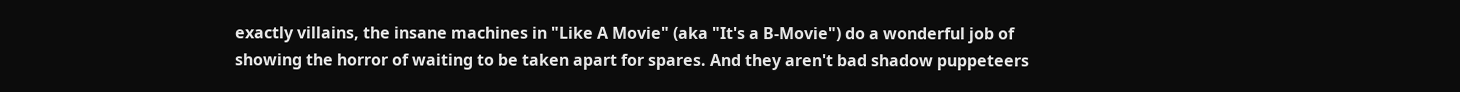exactly villains, the insane machines in "Like A Movie" (aka "It's a B-Movie") do a wonderful job of showing the horror of waiting to be taken apart for spares. And they aren't bad shadow puppeteers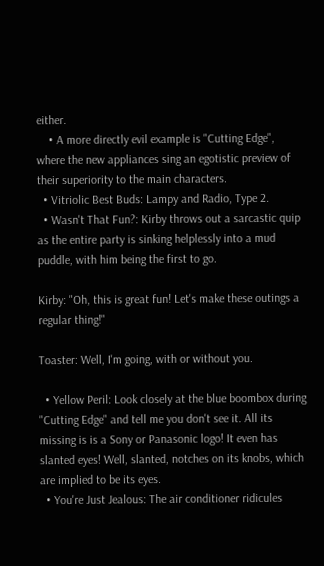either.
    • A more directly evil example is "Cutting Edge", where the new appliances sing an egotistic preview of their superiority to the main characters.
  • Vitriolic Best Buds: Lampy and Radio, Type 2.
  • Wasn't That Fun?: Kirby throws out a sarcastic quip as the entire party is sinking helplessly into a mud puddle, with him being the first to go.

Kirby: "Oh, this is great fun! Let's make these outings a regular thing!"

Toaster: Well, I'm going, with or without you.

  • Yellow Peril: Look closely at the blue boombox during "Cutting Edge" and tell me you don't see it. All its missing is is a Sony or Panasonic logo! It even has slanted eyes! Well, slanted, notches on its knobs, which are implied to be its eyes.
  • You're Just Jealous: The air conditioner ridicules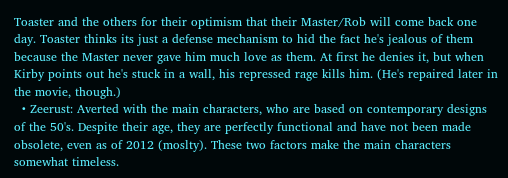Toaster and the others for their optimism that their Master/Rob will come back one day. Toaster thinks its just a defense mechanism to hid the fact he's jealous of them because the Master never gave him much love as them. At first he denies it, but when Kirby points out he's stuck in a wall, his repressed rage kills him. (He's repaired later in the movie, though.)
  • Zeerust: Averted with the main characters, who are based on contemporary designs of the 50's. Despite their age, they are perfectly functional and have not been made obsolete, even as of 2012 (moslty). These two factors make the main characters somewhat timeless.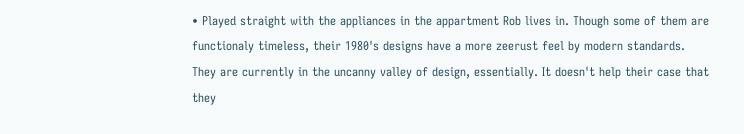• Played straight with the appliances in the appartment Rob lives in. Though some of them are functionaly timeless, their 1980's designs have a more zeerust feel by modern standards. They are currently in the uncanny valley of design, essentially. It doesn't help their case that they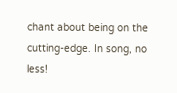chant about being on the cutting-edge. In song, no less!